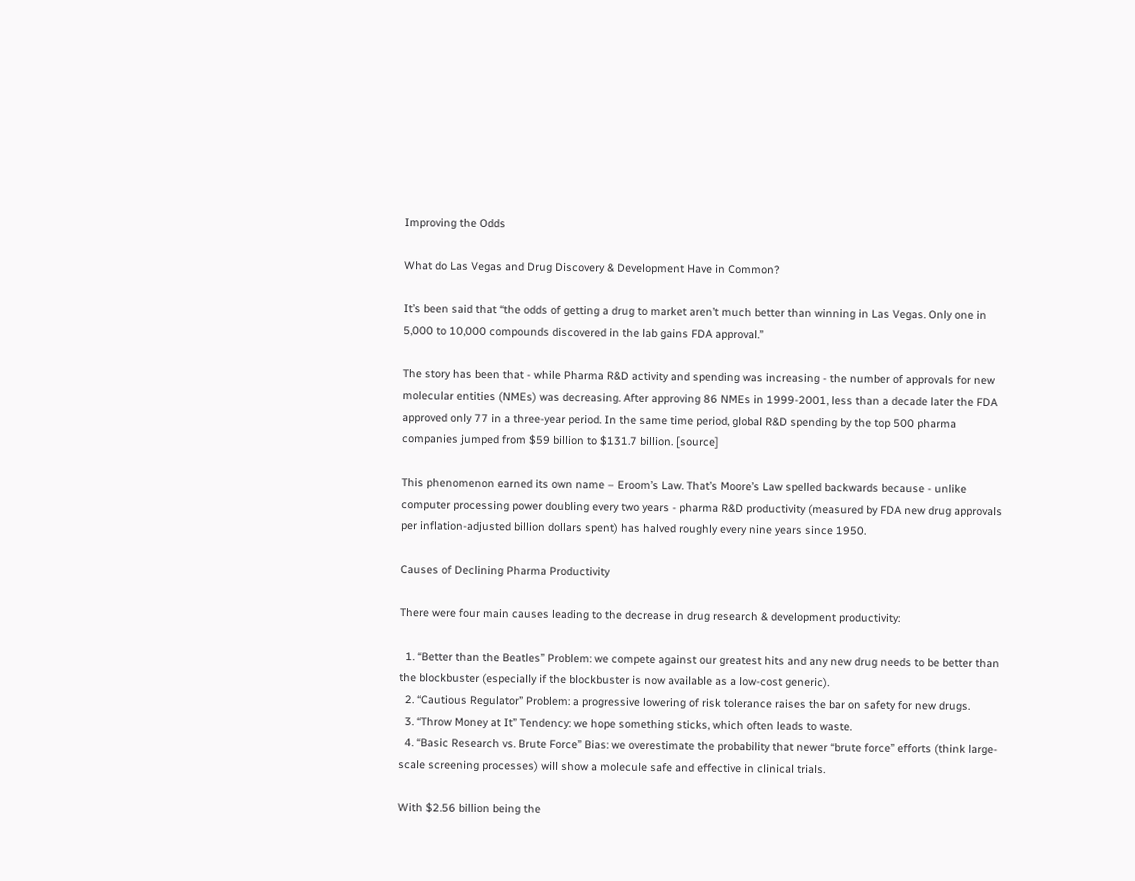Improving the Odds

What do Las Vegas and Drug Discovery & Development Have in Common?

It’s been said that “the odds of getting a drug to market aren’t much better than winning in Las Vegas. Only one in 5,000 to 10,000 compounds discovered in the lab gains FDA approval.”

The story has been that - while Pharma R&D activity and spending was increasing - the number of approvals for new molecular entities (NMEs) was decreasing. After approving 86 NMEs in 1999-2001, less than a decade later the FDA approved only 77 in a three-year period. In the same time period, global R&D spending by the top 500 pharma companies jumped from $59 billion to $131.7 billion. [source]

This phenomenon earned its own name – Eroom’s Law. That’s Moore’s Law spelled backwards because - unlike computer processing power doubling every two years - pharma R&D productivity (measured by FDA new drug approvals per inflation-adjusted billion dollars spent) has halved roughly every nine years since 1950.

Causes of Declining Pharma Productivity

There were four main causes leading to the decrease in drug research & development productivity:

  1. “Better than the Beatles” Problem: we compete against our greatest hits and any new drug needs to be better than the blockbuster (especially if the blockbuster is now available as a low-cost generic).
  2. “Cautious Regulator” Problem: a progressive lowering of risk tolerance raises the bar on safety for new drugs.
  3. “Throw Money at It” Tendency: we hope something sticks, which often leads to waste.
  4. “Basic Research vs. Brute Force” Bias: we overestimate the probability that newer “brute force” efforts (think large-scale screening processes) will show a molecule safe and effective in clinical trials.

With $2.56 billion being the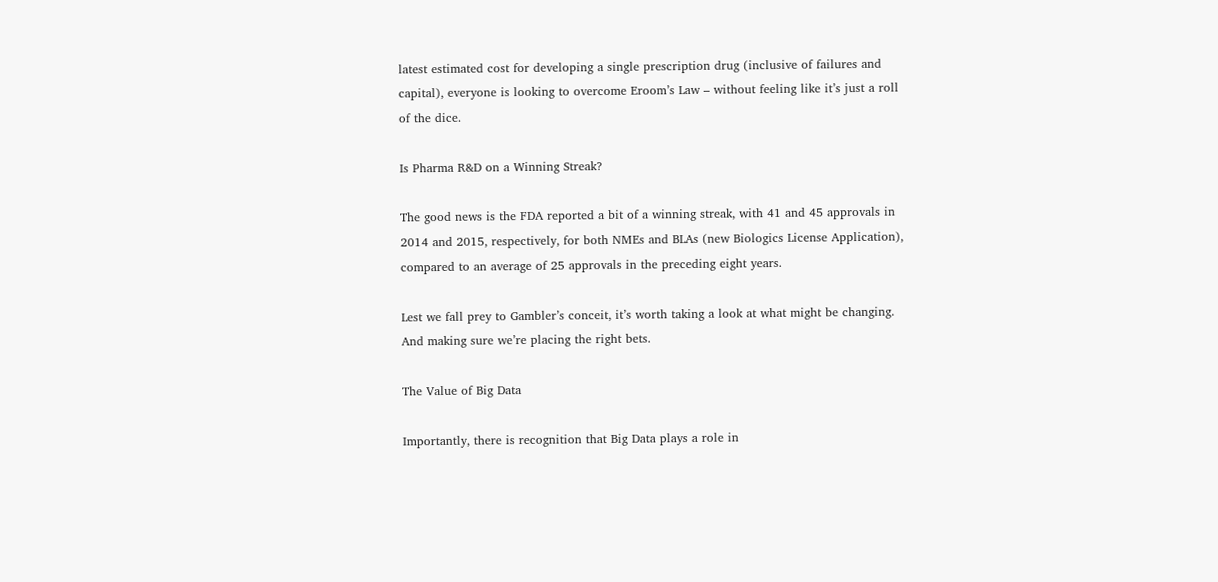latest estimated cost for developing a single prescription drug (inclusive of failures and capital), everyone is looking to overcome Eroom’s Law – without feeling like it’s just a roll of the dice.

Is Pharma R&D on a Winning Streak?

The good news is the FDA reported a bit of a winning streak, with 41 and 45 approvals in 2014 and 2015, respectively, for both NMEs and BLAs (new Biologics License Application), compared to an average of 25 approvals in the preceding eight years.

Lest we fall prey to Gambler’s conceit, it’s worth taking a look at what might be changing. And making sure we’re placing the right bets.

The Value of Big Data

Importantly, there is recognition that Big Data plays a role in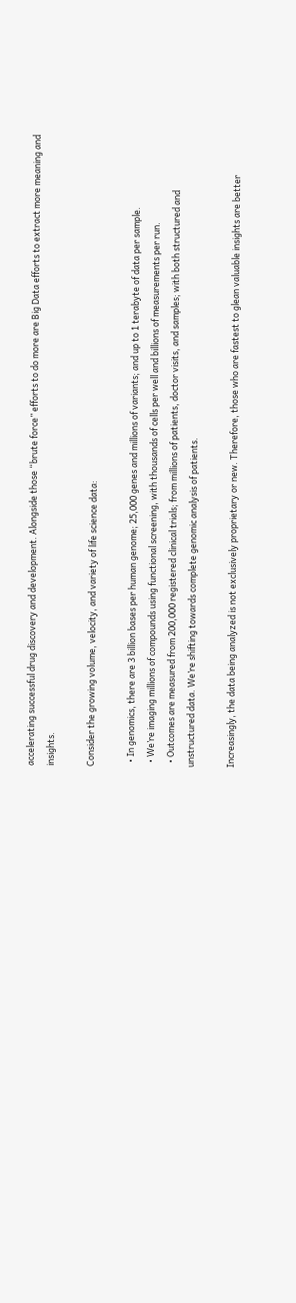accelerating successful drug discovery and development. Alongside those “brute force” efforts to do more are Big Data efforts to extract more meaning and insights.

Consider the growing volume, velocity, and variety of life science data:

  • In genomics, there are 3 billion bases per human genome; 25,000 genes and millions of variants; and up to 1 terabyte of data per sample.
  • We’re imaging millions of compounds using functional screening, with thousands of cells per well and billions of measurements per run.
  • Outcomes are measured from 200,000 registered clinical trials; from millions of patients, doctor visits, and samples; with both structured and unstructured data. We’re shifting towards complete genomic analysis of patients.

Increasingly, the data being analyzed is not exclusively proprietary or new. Therefore, those who are fastest to glean valuable insights are better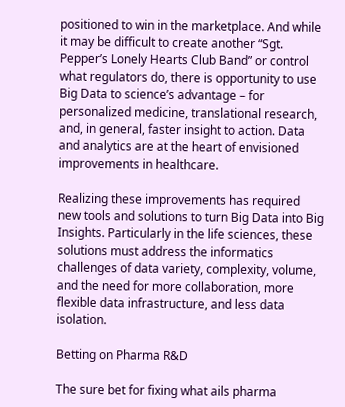positioned to win in the marketplace. And while it may be difficult to create another “Sgt. Pepper’s Lonely Hearts Club Band” or control what regulators do, there is opportunity to use Big Data to science’s advantage – for personalized medicine, translational research, and, in general, faster insight to action. Data and analytics are at the heart of envisioned improvements in healthcare.

Realizing these improvements has required new tools and solutions to turn Big Data into Big Insights. Particularly in the life sciences, these solutions must address the informatics challenges of data variety, complexity, volume, and the need for more collaboration, more flexible data infrastructure, and less data isolation.

Betting on Pharma R&D

The sure bet for fixing what ails pharma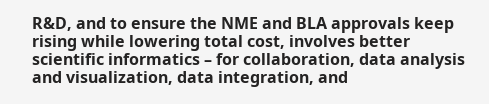R&D, and to ensure the NME and BLA approvals keep rising while lowering total cost, involves better scientific informatics – for collaboration, data analysis and visualization, data integration, and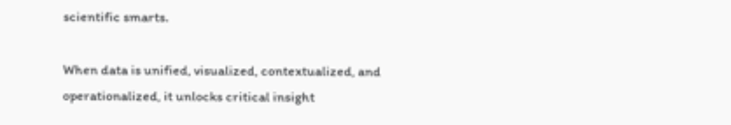scientific smarts.

When data is unified, visualized, contextualized, and operationalized, it unlocks critical insight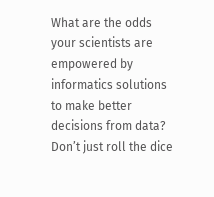What are the odds your scientists are empowered by informatics solutions to make better decisions from data? Don’t just roll the dice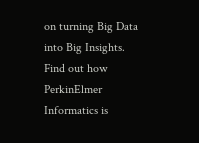on turning Big Data into Big Insights. Find out how PerkinElmer Informatics is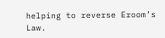helping to reverse Eroom’s Law.